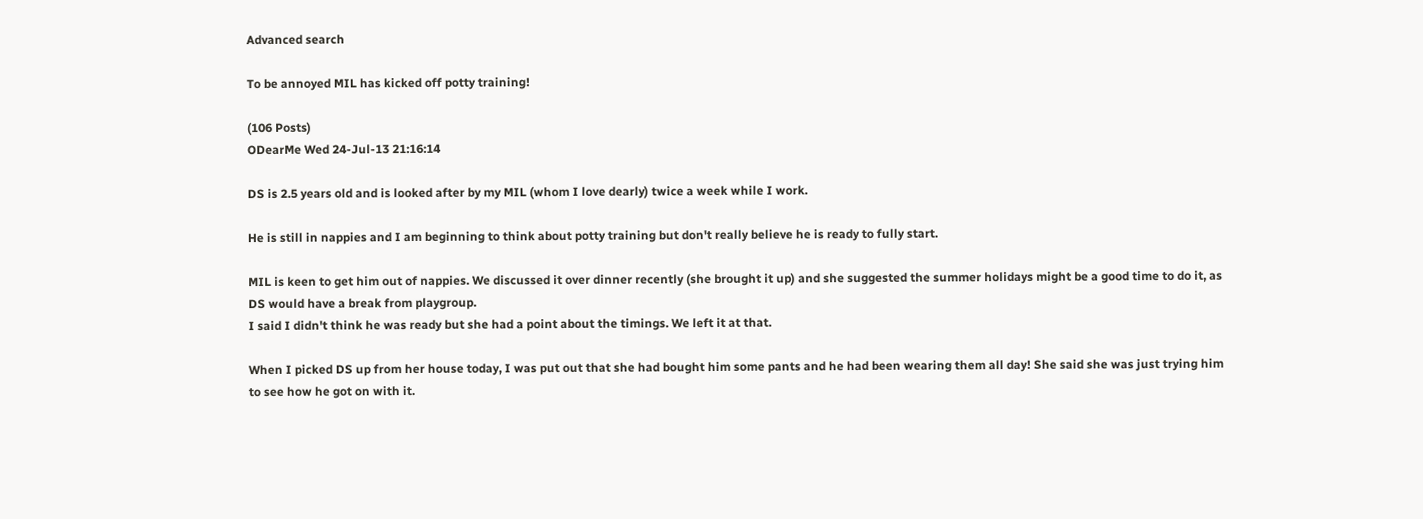Advanced search

To be annoyed MIL has kicked off potty training!

(106 Posts)
ODearMe Wed 24-Jul-13 21:16:14

DS is 2.5 years old and is looked after by my MIL (whom I love dearly) twice a week while I work.

He is still in nappies and I am beginning to think about potty training but don't really believe he is ready to fully start.

MIL is keen to get him out of nappies. We discussed it over dinner recently (she brought it up) and she suggested the summer holidays might be a good time to do it, as DS would have a break from playgroup.
I said I didn't think he was ready but she had a point about the timings. We left it at that.

When I picked DS up from her house today, I was put out that she had bought him some pants and he had been wearing them all day! She said she was just trying him to see how he got on with it.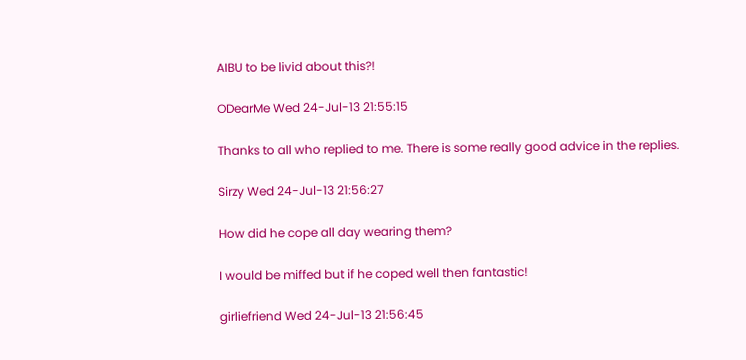AIBU to be livid about this?!

ODearMe Wed 24-Jul-13 21:55:15

Thanks to all who replied to me. There is some really good advice in the replies.

Sirzy Wed 24-Jul-13 21:56:27

How did he cope all day wearing them?

I would be miffed but if he coped well then fantastic!

girliefriend Wed 24-Jul-13 21:56:45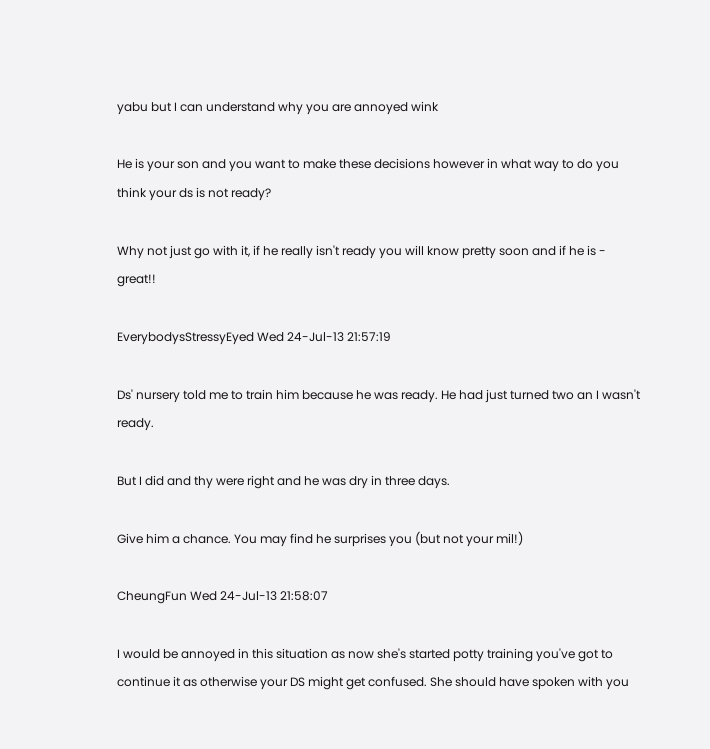yabu but I can understand why you are annoyed wink

He is your son and you want to make these decisions however in what way to do you think your ds is not ready?

Why not just go with it, if he really isn't ready you will know pretty soon and if he is - great!!

EverybodysStressyEyed Wed 24-Jul-13 21:57:19

Ds' nursery told me to train him because he was ready. He had just turned two an I wasn't ready.

But I did and thy were right and he was dry in three days.

Give him a chance. You may find he surprises you (but not your mil!)

CheungFun Wed 24-Jul-13 21:58:07

I would be annoyed in this situation as now she's started potty training you've got to continue it as otherwise your DS might get confused. She should have spoken with you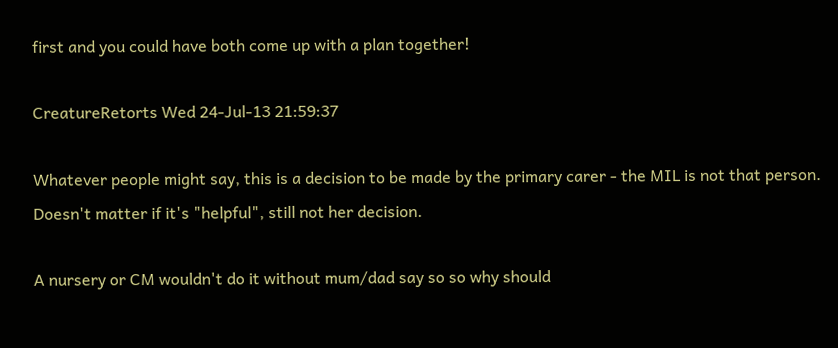first and you could have both come up with a plan together!

CreatureRetorts Wed 24-Jul-13 21:59:37

Whatever people might say, this is a decision to be made by the primary carer - the MIL is not that person. Doesn't matter if it's "helpful", still not her decision.

A nursery or CM wouldn't do it without mum/dad say so so why should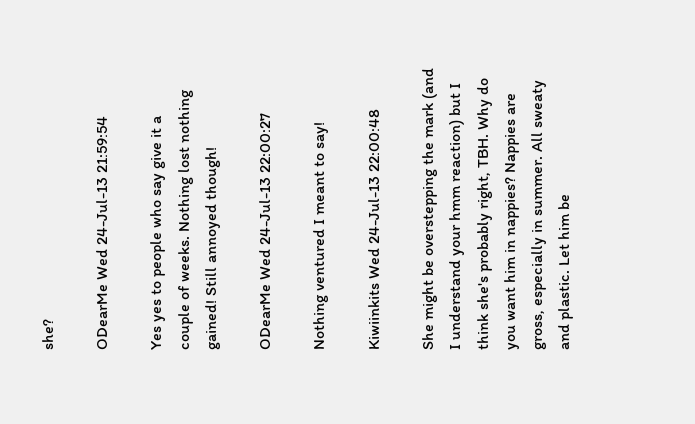she?

ODearMe Wed 24-Jul-13 21:59:54

Yes yes to people who say give it a couple of weeks. Nothing lost nothing gained! Still annoyed though!

ODearMe Wed 24-Jul-13 22:00:27

Nothing ventured I meant to say!

Kiwiinkits Wed 24-Jul-13 22:00:48

She might be overstepping the mark (and I understand your hmm reaction) but I think she's probably right, TBH. Why do you want him in nappies? Nappies are gross, especially in summer. All sweaty and plastic. Let him be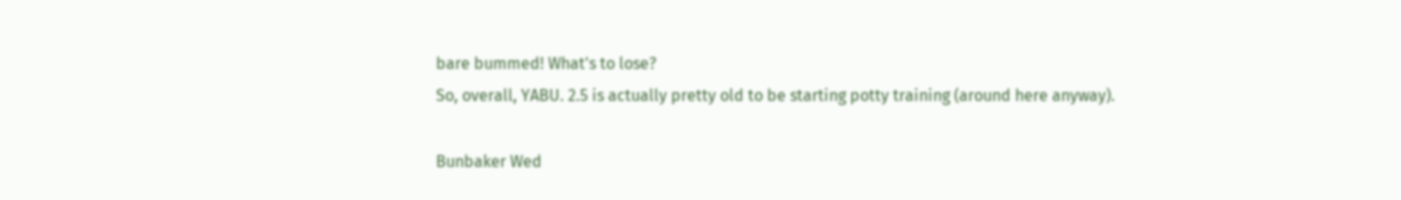bare bummed! What's to lose?
So, overall, YABU. 2.5 is actually pretty old to be starting potty training (around here anyway).

Bunbaker Wed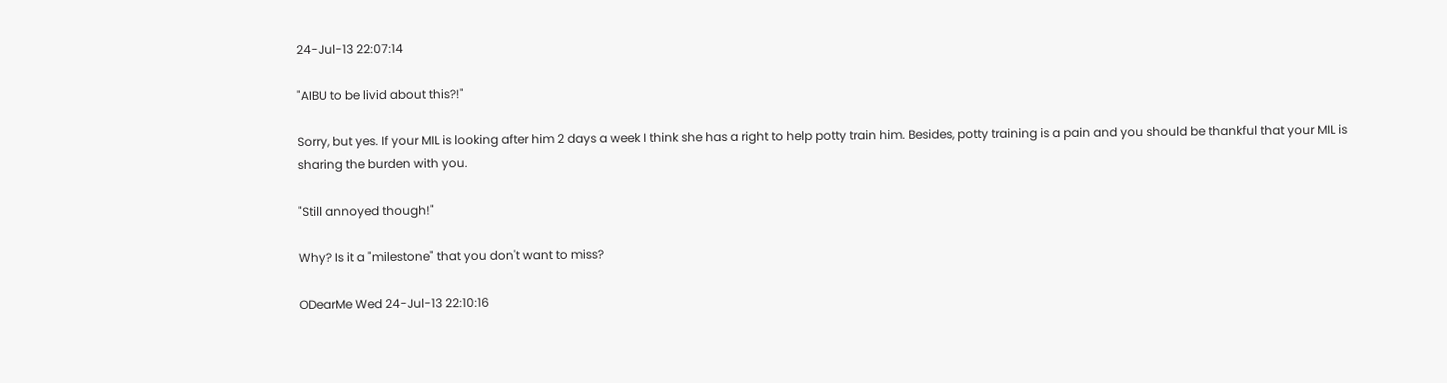24-Jul-13 22:07:14

"AIBU to be livid about this?!"

Sorry, but yes. If your MIL is looking after him 2 days a week I think she has a right to help potty train him. Besides, potty training is a pain and you should be thankful that your MIL is sharing the burden with you.

"Still annoyed though!"

Why? Is it a "milestone" that you don't want to miss?

ODearMe Wed 24-Jul-13 22:10:16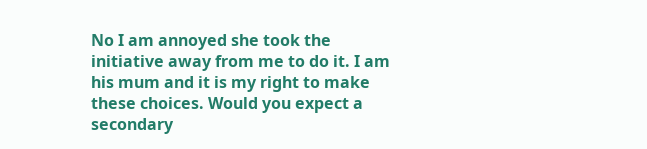No I am annoyed she took the initiative away from me to do it. I am his mum and it is my right to make these choices. Would you expect a secondary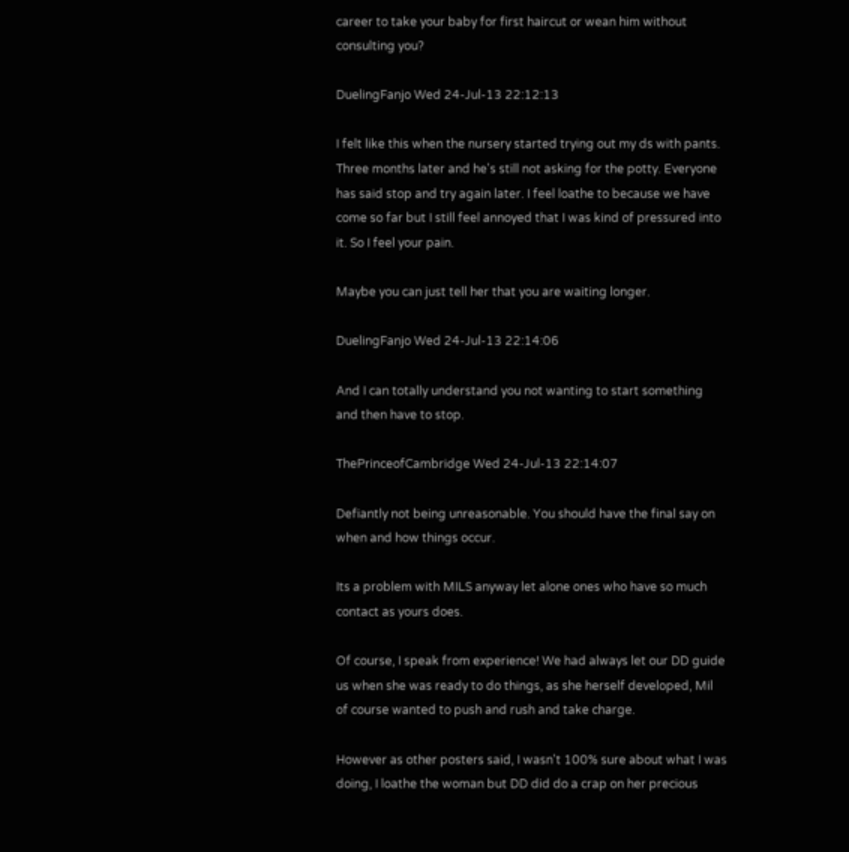career to take your baby for first haircut or wean him without consulting you?

DuelingFanjo Wed 24-Jul-13 22:12:13

I felt like this when the nursery started trying out my ds with pants. Three months later and he's still not asking for the potty. Everyone has said stop and try again later. I feel loathe to because we have come so far but I still feel annoyed that I was kind of pressured into it. So I feel your pain.

Maybe you can just tell her that you are waiting longer.

DuelingFanjo Wed 24-Jul-13 22:14:06

And I can totally understand you not wanting to start something and then have to stop.

ThePrinceofCambridge Wed 24-Jul-13 22:14:07

Defiantly not being unreasonable. You should have the final say on when and how things occur.

Its a problem with MILS anyway let alone ones who have so much contact as yours does.

Of course, I speak from experience! We had always let our DD guide us when she was ready to do things, as she herself developed, Mil of course wanted to push and rush and take charge.

However as other posters said, I wasn't 100% sure about what I was doing, I loathe the woman but DD did do a crap on her precious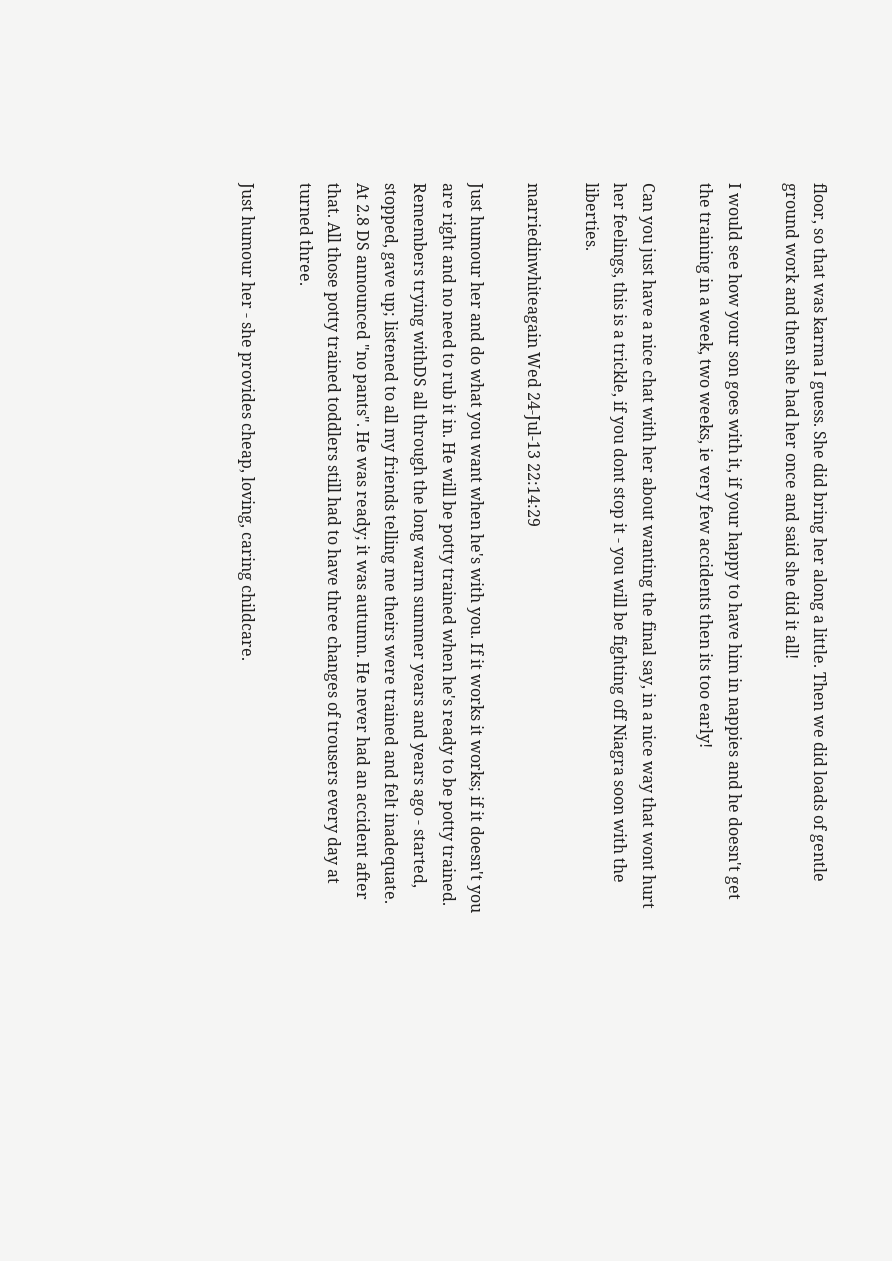floor, so that was karma I guess. She did bring her along a little. Then we did loads of gentle ground work and then she had her once and said she did it all!

I would see how your son goes with it, if your happy to have him in nappies and he doesn't get the training in a week, two weeks, ie very few accidents then its too early!

Can you just have a nice chat with her about wanting the final say, in a nice way that wont hurt her feelings, this is a trickle, if you dont stop it - you will be fighting off Niagra soon with the liberties.

marriedinwhiteagain Wed 24-Jul-13 22:14:29

Just humour her and do what you want when he's with you. If it works it works; if it doesn't you are right and no need to rub it in. He will be potty trained when he's ready to be potty trained. Remembers trying withDS all through the long warm summer years and years ago - started, stopped, gave up; listened to all my friends telling me theirs were trained and felt inadequate. At 2.8 DS announced "no pants". He was ready; it was autumn. He never had an accident after that. All those potty trained toddlers still had to have three changes of trousers every day at turned three.

Just humour her - she provides cheap, loving, caring childcare.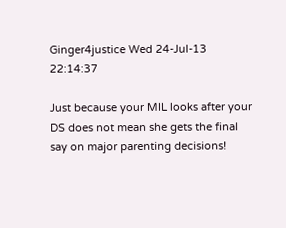Ginger4justice Wed 24-Jul-13 22:14:37

Just because your MIL looks after your DS does not mean she gets the final say on major parenting decisions!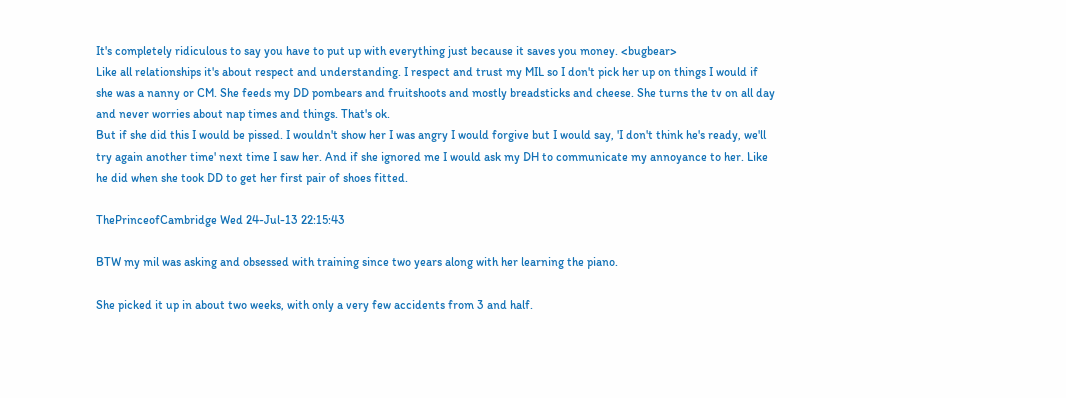It's completely ridiculous to say you have to put up with everything just because it saves you money. <bugbear>
Like all relationships it's about respect and understanding. I respect and trust my MIL so I don't pick her up on things I would if she was a nanny or CM. She feeds my DD pombears and fruitshoots and mostly breadsticks and cheese. She turns the tv on all day and never worries about nap times and things. That's ok.
But if she did this I would be pissed. I wouldn't show her I was angry I would forgive but I would say, 'I don't think he's ready, we'll try again another time' next time I saw her. And if she ignored me I would ask my DH to communicate my annoyance to her. Like he did when she took DD to get her first pair of shoes fitted.

ThePrinceofCambridge Wed 24-Jul-13 22:15:43

BTW my mil was asking and obsessed with training since two years along with her learning the piano.

She picked it up in about two weeks, with only a very few accidents from 3 and half.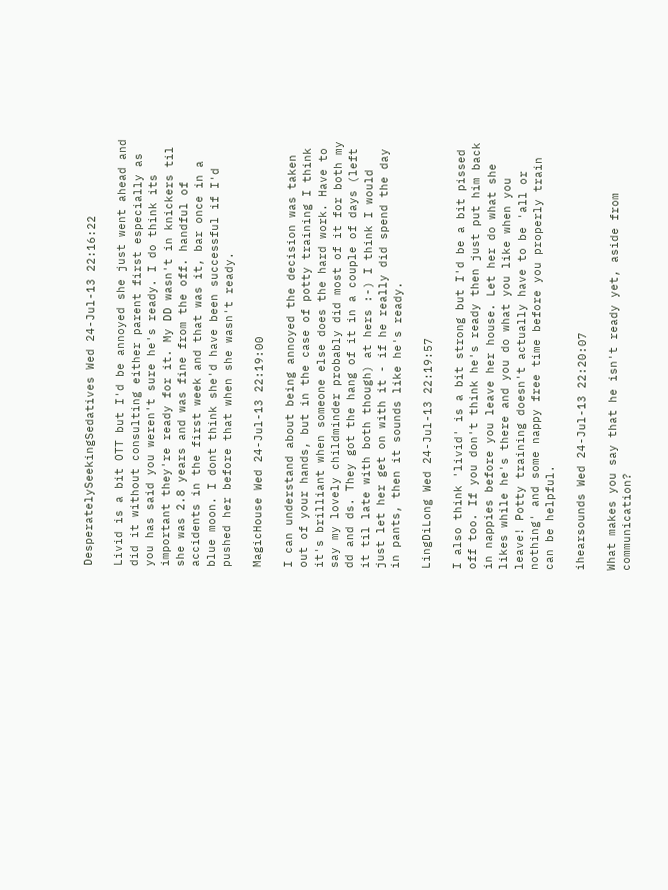DesperatelySeekingSedatives Wed 24-Jul-13 22:16:22

Livid is a bit OTT but I'd be annoyed she just went ahead and did it without consulting either parent first especially as you has said you weren't sure he's ready. I do think its important they're ready for it. My DD wasn't in knickers til she was 2.8 years and was fine from the off. handful of accidents in the first week and that was it, bar once in a blue moon. I dont think she'd have been successful if I'd pushed her before that when she wasn't ready.

MagicHouse Wed 24-Jul-13 22:19:00

I can understand about being annoyed the decision was taken out of your hands, but in the case of potty training I think it's brilliant when someone else does the hard work. Have to say my lovely childminder probably did most of it for both my dd and ds. They got the hang of it in a couple of days (left it til late with both though) at hers :-) I think I would just let her get on with it - if he really did spend the day in pants, then it sounds like he's ready.

LingDiLong Wed 24-Jul-13 22:19:57

I also think 'livid' is a bit strong but I'd be a bit pissed off too. If you don't think he's ready then just put him back in nappies before you leave her house. Let her do what she likes while he's there and you do what you like when you leave! Potty training doesn't actually have to be 'all or nothing' and some nappy free time before you properly train can be helpful.

ihearsounds Wed 24-Jul-13 22:20:07

What makes you say that he isn't ready yet, aside from communication?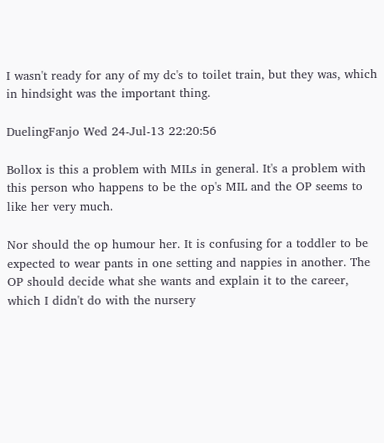I wasn't ready for any of my dc's to toilet train, but they was, which in hindsight was the important thing.

DuelingFanjo Wed 24-Jul-13 22:20:56

Bollox is this a problem with MILs in general. It's a problem with this person who happens to be the op's MIL and the OP seems to like her very much.

Nor should the op humour her. It is confusing for a toddler to be expected to wear pants in one setting and nappies in another. The OP should decide what she wants and explain it to the career, which I didn't do with the nursery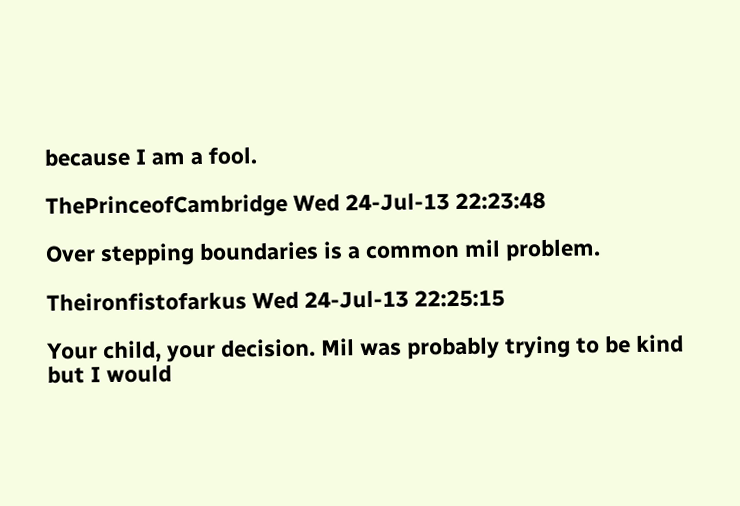because I am a fool.

ThePrinceofCambridge Wed 24-Jul-13 22:23:48

Over stepping boundaries is a common mil problem.

Theironfistofarkus Wed 24-Jul-13 22:25:15

Your child, your decision. Mil was probably trying to be kind but I would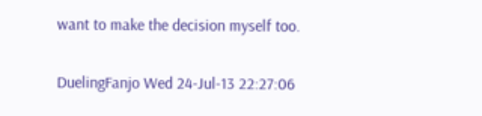want to make the decision myself too.

DuelingFanjo Wed 24-Jul-13 22:27:06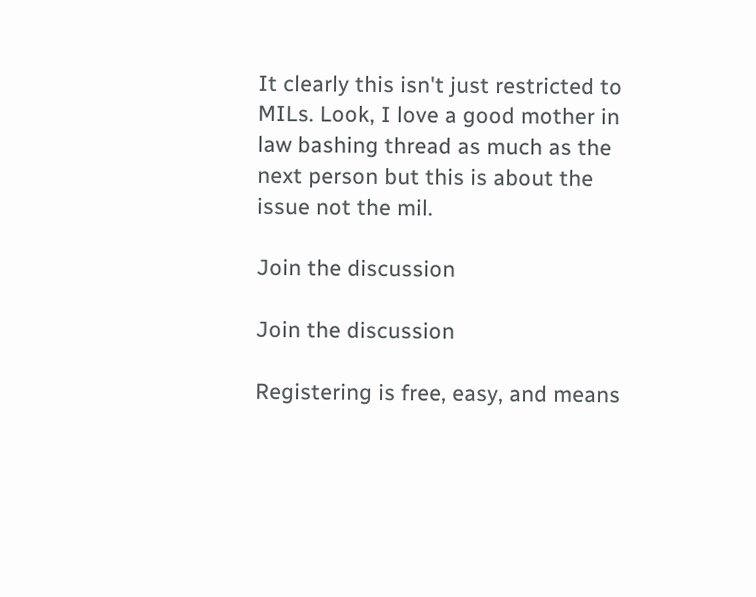It clearly this isn't just restricted to MILs. Look, I love a good mother in law bashing thread as much as the next person but this is about the issue not the mil.

Join the discussion

Join the discussion

Registering is free, easy, and means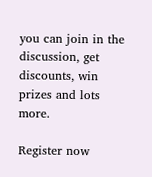you can join in the discussion, get discounts, win prizes and lots more.

Register now